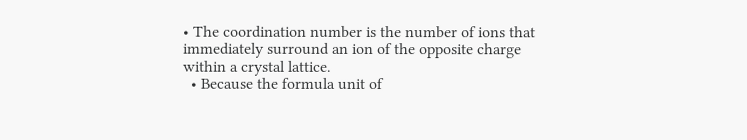• The coordination number is the number of ions that immediately surround an ion of the opposite charge within a crystal lattice.
  • Because the formula unit of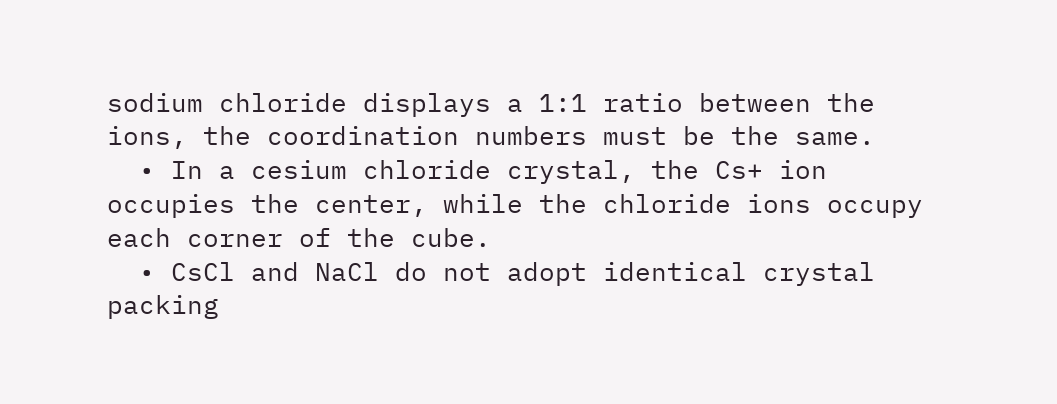sodium chloride displays a 1:1 ratio between the ions, the coordination numbers must be the same.
  • In a cesium chloride crystal, the Cs+ ion occupies the center, while the chloride ions occupy each corner of the cube.
  • CsCl and NaCl do not adopt identical crystal packing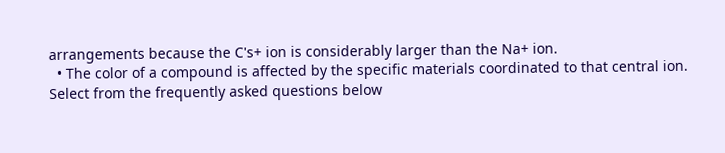arrangements because the C's+ ion is considerably larger than the Na+ ion.
  • The color of a compound is affected by the specific materials coordinated to that central ion.
Select from the frequently asked questions below